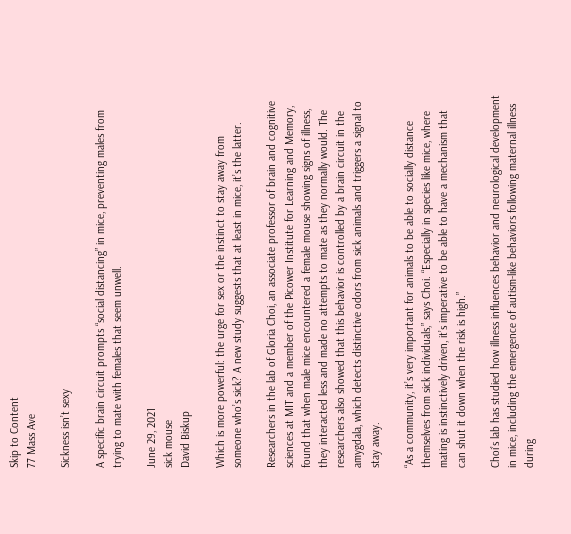Skip to Content
77 Mass Ave

Sickness isn’t sexy

A specific brain circuit prompts “social distancing” in mice, preventing males from trying to mate with females that seem unwell.

June 29, 2021
sick mouse
David Biskup

Which is more powerful: the urge for sex or the instinct to stay away from someone who’s sick? A new study suggests that at least in mice, it’s the latter.

Researchers in the lab of Gloria Choi, an associate professor of brain and cognitive sciences at MIT and a member of the Picower Institute for Learning and Memory, found that when male mice encountered a female mouse showing signs of illness, they interacted less and made no attempts to mate as they normally would. The researchers also showed that this behavior is controlled by a brain circuit in the amygdala, which detects distinctive odors from sick animals and triggers a signal to stay away.

“As a community, it’s very important for animals to be able to socially distance themselves from sick individuals,” says Choi. “Especially in species like mice, where mating is instinctively driven, it’s imperative to be able to have a mechanism that can shut it down when the risk is high.”

Choi’s lab has studied how illness influences behavior and neurological development in mice, including the emergence of autism-like behaviors following maternal illness during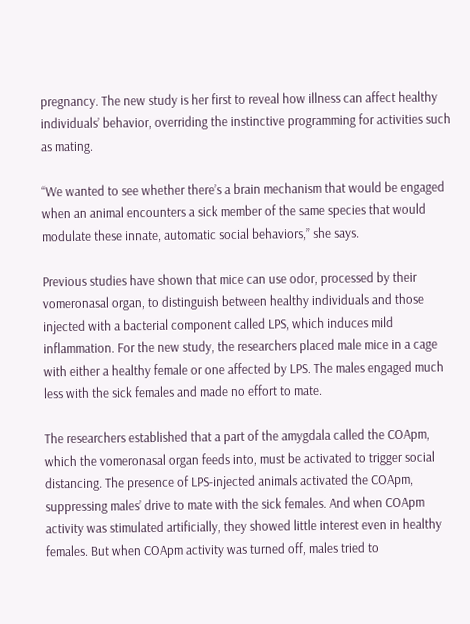pregnancy. The new study is her first to reveal how illness can affect healthy individuals’ behavior, overriding the instinctive programming for activities such as mating.

“We wanted to see whether there’s a brain mechanism that would be engaged when an animal encounters a sick member of the same species that would modulate these innate, automatic social behaviors,” she says.

Previous studies have shown that mice can use odor, processed by their vomeronasal organ, to distinguish between healthy individuals and those injected with a bacterial component called LPS, which induces mild inflammation. For the new study, the researchers placed male mice in a cage with either a healthy female or one affected by LPS. The males engaged much less with the sick females and made no effort to mate.

The researchers established that a part of the amygdala called the COApm, which the vomeronasal organ feeds into, must be activated to trigger social distancing. The presence of LPS-injected animals activated the COApm, suppressing males’ drive to mate with the sick females. And when COApm activity was stimulated artificially, they showed little interest even in healthy females. But when COApm activity was turned off, males tried to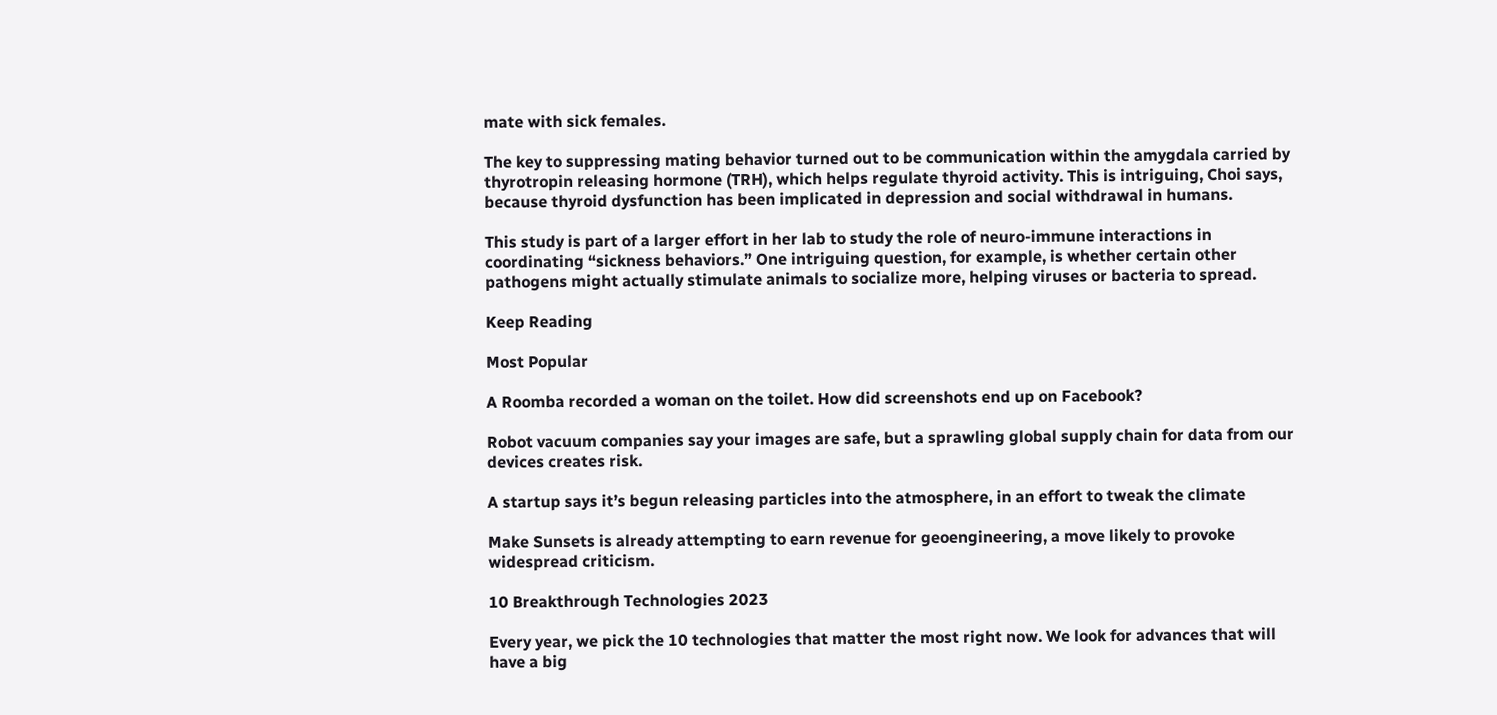mate with sick females.

The key to suppressing mating behavior turned out to be communication within the amygdala carried by thyrotropin releasing hormone (TRH), which helps regulate thyroid activity. This is intriguing, Choi says, because thyroid dysfunction has been implicated in depression and social withdrawal in humans.

This study is part of a larger effort in her lab to study the role of neuro-immune interactions in coordinating “sickness behaviors.” One intriguing question, for example, is whether certain other pathogens might actually stimulate animals to socialize more, helping viruses or bacteria to spread.

Keep Reading

Most Popular

A Roomba recorded a woman on the toilet. How did screenshots end up on Facebook?

Robot vacuum companies say your images are safe, but a sprawling global supply chain for data from our devices creates risk.

A startup says it’s begun releasing particles into the atmosphere, in an effort to tweak the climate

Make Sunsets is already attempting to earn revenue for geoengineering, a move likely to provoke widespread criticism.

10 Breakthrough Technologies 2023

Every year, we pick the 10 technologies that matter the most right now. We look for advances that will have a big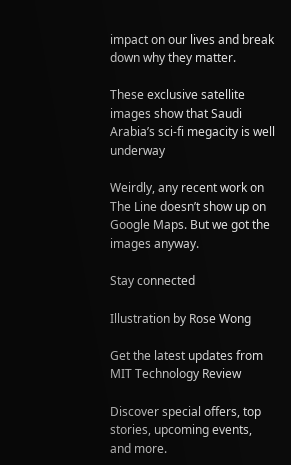impact on our lives and break down why they matter.

These exclusive satellite images show that Saudi Arabia’s sci-fi megacity is well underway

Weirdly, any recent work on The Line doesn’t show up on Google Maps. But we got the images anyway.

Stay connected

Illustration by Rose Wong

Get the latest updates from
MIT Technology Review

Discover special offers, top stories, upcoming events, and more.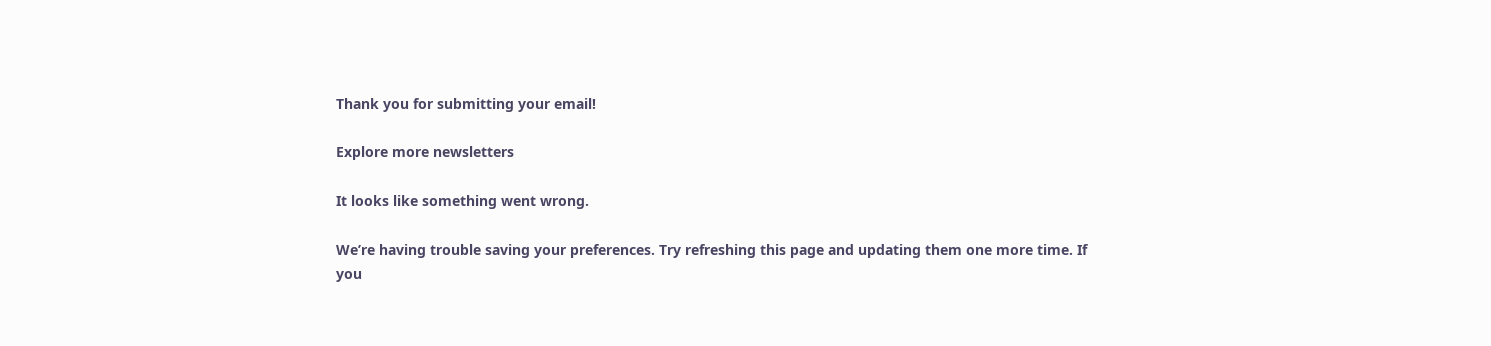Thank you for submitting your email!

Explore more newsletters

It looks like something went wrong.

We’re having trouble saving your preferences. Try refreshing this page and updating them one more time. If you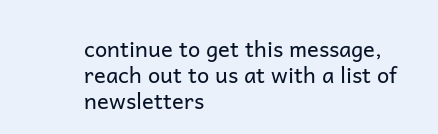continue to get this message, reach out to us at with a list of newsletters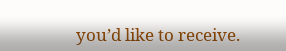you’d like to receive.